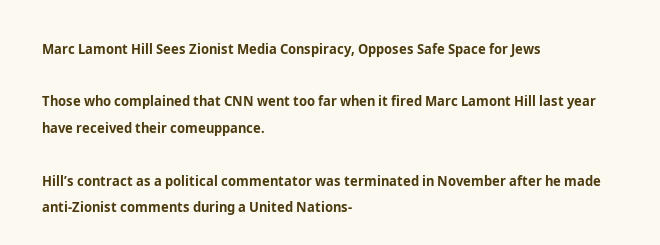Marc Lamont Hill Sees Zionist Media Conspiracy, Opposes Safe Space for Jews

Those who complained that CNN went too far when it fired Marc Lamont Hill last year have received their comeuppance.

Hill’s contract as a political commentator was terminated in November after he made anti-Zionist comments during a United Nations-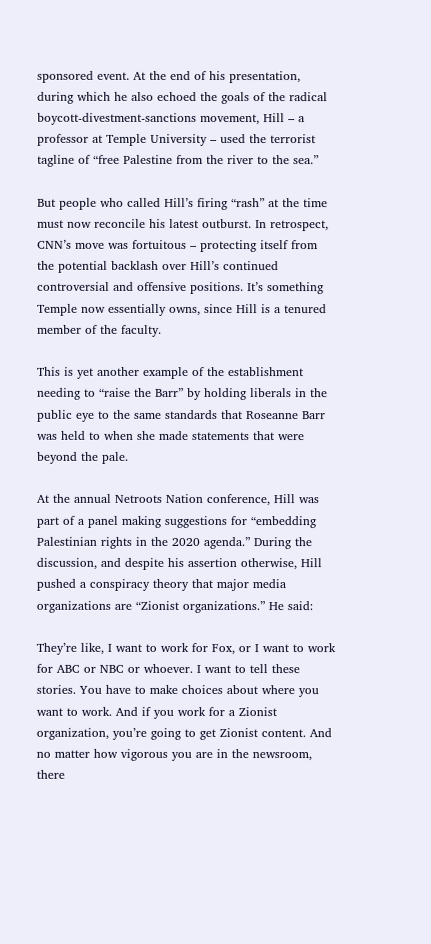sponsored event. At the end of his presentation, during which he also echoed the goals of the radical boycott-divestment-sanctions movement, Hill – a professor at Temple University – used the terrorist tagline of “free Palestine from the river to the sea.”

But people who called Hill’s firing “rash” at the time must now reconcile his latest outburst. In retrospect, CNN’s move was fortuitous – protecting itself from the potential backlash over Hill’s continued controversial and offensive positions. It’s something Temple now essentially owns, since Hill is a tenured member of the faculty.

This is yet another example of the establishment needing to “raise the Barr” by holding liberals in the public eye to the same standards that Roseanne Barr was held to when she made statements that were beyond the pale.

At the annual Netroots Nation conference, Hill was part of a panel making suggestions for “embedding Palestinian rights in the 2020 agenda.” During the discussion, and despite his assertion otherwise, Hill pushed a conspiracy theory that major media organizations are “Zionist organizations.” He said:

They’re like, I want to work for Fox, or I want to work for ABC or NBC or whoever. I want to tell these stories. You have to make choices about where you want to work. And if you work for a Zionist organization, you’re going to get Zionist content. And no matter how vigorous you are in the newsroom, there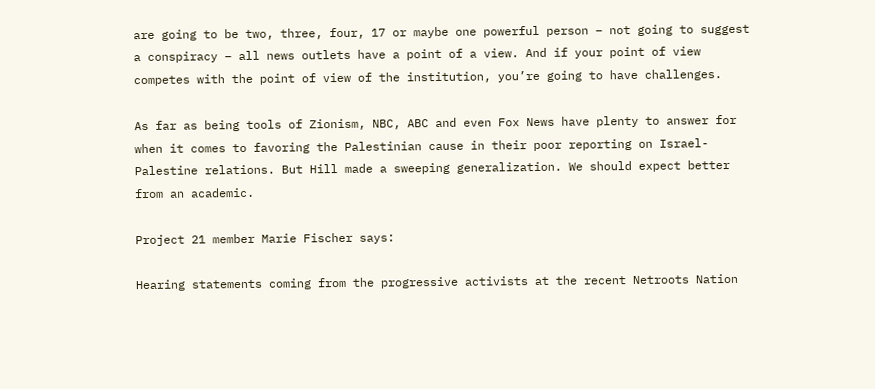are going to be two, three, four, 17 or maybe one powerful person – not going to suggest a conspiracy – all news outlets have a point of a view. And if your point of view competes with the point of view of the institution, you’re going to have challenges.

As far as being tools of Zionism, NBC, ABC and even Fox News have plenty to answer for when it comes to favoring the Palestinian cause in their poor reporting on Israel-Palestine relations. But Hill made a sweeping generalization. We should expect better from an academic.

Project 21 member Marie Fischer says:

Hearing statements coming from the progressive activists at the recent Netroots Nation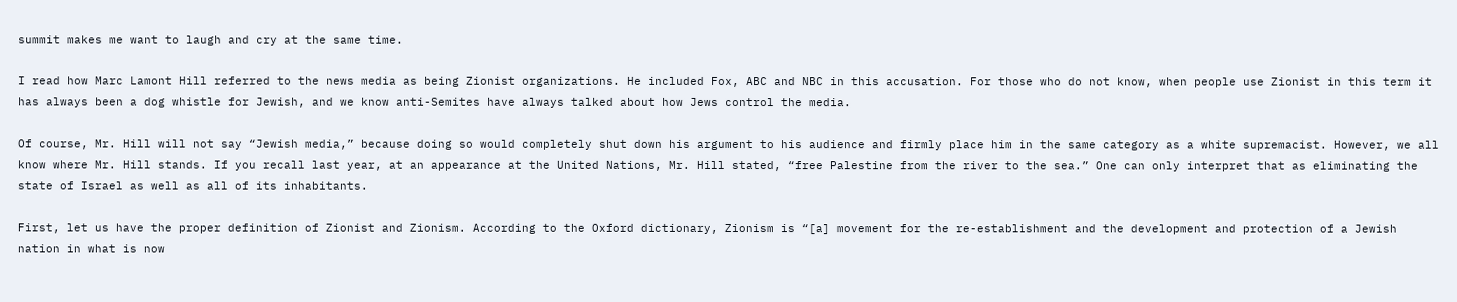summit makes me want to laugh and cry at the same time.

I read how Marc Lamont Hill referred to the news media as being Zionist organizations. He included Fox, ABC and NBC in this accusation. For those who do not know, when people use Zionist in this term it has always been a dog whistle for Jewish, and we know anti-Semites have always talked about how Jews control the media.

Of course, Mr. Hill will not say “Jewish media,” because doing so would completely shut down his argument to his audience and firmly place him in the same category as a white supremacist. However, we all know where Mr. Hill stands. If you recall last year, at an appearance at the United Nations, Mr. Hill stated, “free Palestine from the river to the sea.” One can only interpret that as eliminating the state of Israel as well as all of its inhabitants.

First, let us have the proper definition of Zionist and Zionism. According to the Oxford dictionary, Zionism is “[a] movement for the re-establishment and the development and protection of a Jewish nation in what is now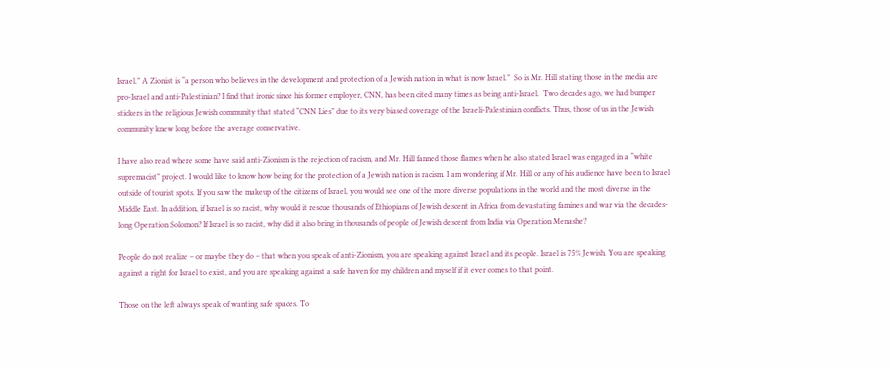Israel.” A Zionist is “a person who believes in the development and protection of a Jewish nation in what is now Israel.”  So is Mr. Hill stating those in the media are pro-Israel and anti-Palestinian? I find that ironic since his former employer, CNN, has been cited many times as being anti-Israel.  Two decades ago, we had bumper stickers in the religious Jewish community that stated “CNN Lies” due to its very biased coverage of the Israeli-Palestinian conflicts. Thus, those of us in the Jewish community knew long before the average conservative.

I have also read where some have said anti-Zionism is the rejection of racism, and Mr. Hill fanned those flames when he also stated Israel was engaged in a “white supremacist” project. I would like to know how being for the protection of a Jewish nation is racism. I am wondering if Mr. Hill or any of his audience have been to Israel outside of tourist spots. If you saw the makeup of the citizens of Israel, you would see one of the more diverse populations in the world and the most diverse in the Middle East. In addition, if Israel is so racist, why would it rescue thousands of Ethiopians of Jewish descent in Africa from devastating famines and war via the decades-long Operation Solomon? If Israel is so racist, why did it also bring in thousands of people of Jewish descent from India via Operation Menashe?

People do not realize – or maybe they do – that when you speak of anti-Zionism, you are speaking against Israel and its people. Israel is 75% Jewish. You are speaking against a right for Israel to exist, and you are speaking against a safe haven for my children and myself if it ever comes to that point.

Those on the left always speak of wanting safe spaces. To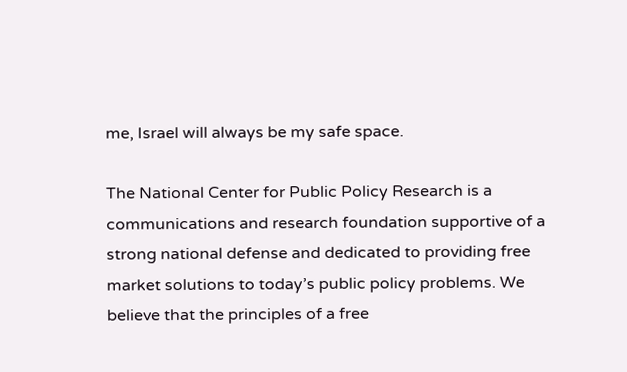me, Israel will always be my safe space.

The National Center for Public Policy Research is a communications and research foundation supportive of a strong national defense and dedicated to providing free market solutions to today’s public policy problems. We believe that the principles of a free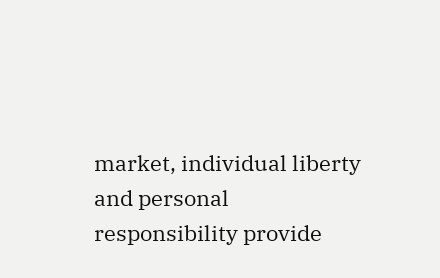market, individual liberty and personal responsibility provide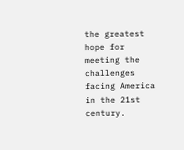the greatest hope for meeting the challenges facing America in the 21st century.